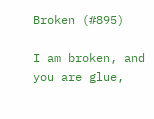Broken (#895)

I am broken, and you are glue,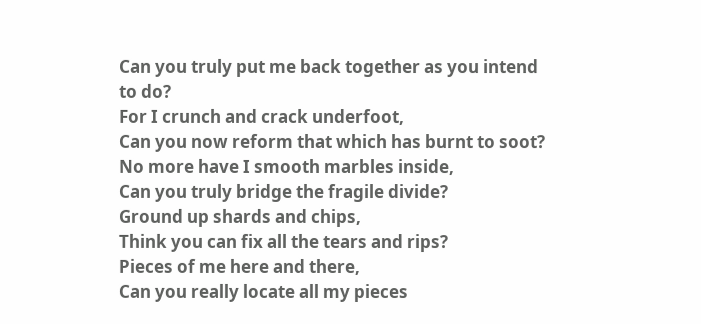Can you truly put me back together as you intend to do?
For I crunch and crack underfoot,
Can you now reform that which has burnt to soot?
No more have I smooth marbles inside,
Can you truly bridge the fragile divide?
Ground up shards and chips,
Think you can fix all the tears and rips?
Pieces of me here and there,
Can you really locate all my pieces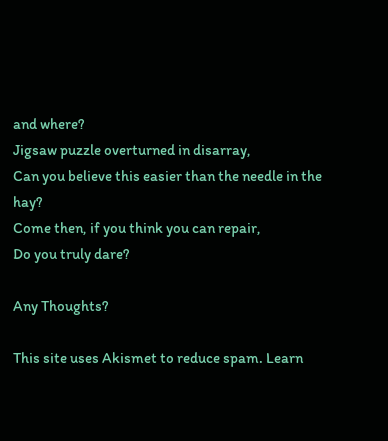and where?
Jigsaw puzzle overturned in disarray,
Can you believe this easier than the needle in the hay?
Come then, if you think you can repair,
Do you truly dare?

Any Thoughts?

This site uses Akismet to reduce spam. Learn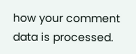how your comment data is processed.